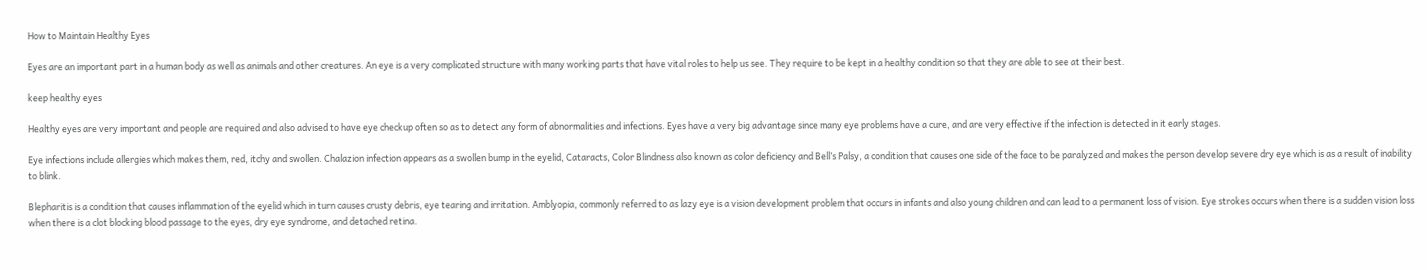How to Maintain Healthy Eyes

Eyes are an important part in a human body as well as animals and other creatures. An eye is a very complicated structure with many working parts that have vital roles to help us see. They require to be kept in a healthy condition so that they are able to see at their best.

keep healthy eyes

Healthy eyes are very important and people are required and also advised to have eye checkup often so as to detect any form of abnormalities and infections. Eyes have a very big advantage since many eye problems have a cure, and are very effective if the infection is detected in it early stages.

Eye infections include allergies which makes them, red, itchy and swollen. Chalazion infection appears as a swollen bump in the eyelid, Cataracts, Color Blindness also known as color deficiency and Bell’s Palsy, a condition that causes one side of the face to be paralyzed and makes the person develop severe dry eye which is as a result of inability to blink.

Blepharitis is a condition that causes inflammation of the eyelid which in turn causes crusty debris, eye tearing and irritation. Amblyopia, commonly referred to as lazy eye is a vision development problem that occurs in infants and also young children and can lead to a permanent loss of vision. Eye strokes occurs when there is a sudden vision loss when there is a clot blocking blood passage to the eyes, dry eye syndrome, and detached retina.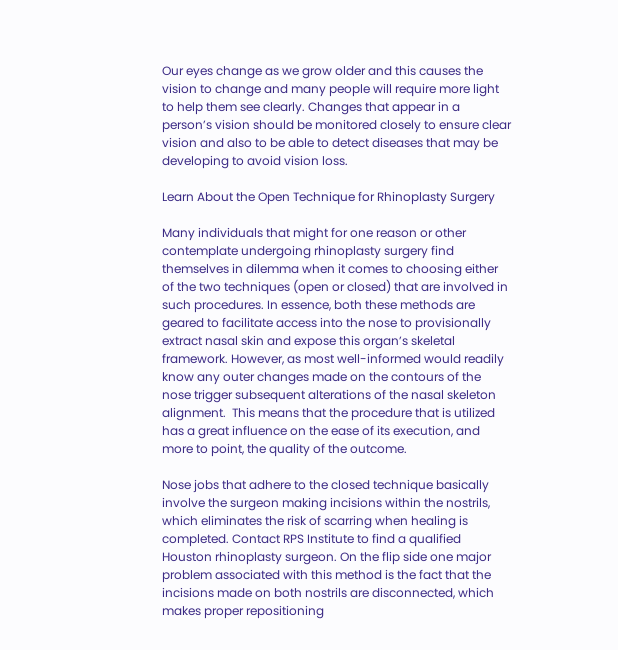Our eyes change as we grow older and this causes the vision to change and many people will require more light to help them see clearly. Changes that appear in a person’s vision should be monitored closely to ensure clear vision and also to be able to detect diseases that may be developing to avoid vision loss.

Learn About the Open Technique for Rhinoplasty Surgery

Many individuals that might for one reason or other contemplate undergoing rhinoplasty surgery find themselves in dilemma when it comes to choosing either of the two techniques (open or closed) that are involved in such procedures. In essence, both these methods are geared to facilitate access into the nose to provisionally extract nasal skin and expose this organ’s skeletal framework. However, as most well-informed would readily know any outer changes made on the contours of the nose trigger subsequent alterations of the nasal skeleton alignment.  This means that the procedure that is utilized has a great influence on the ease of its execution, and more to point, the quality of the outcome.

Nose jobs that adhere to the closed technique basically involve the surgeon making incisions within the nostrils, which eliminates the risk of scarring when healing is completed. Contact RPS Institute to find a qualified Houston rhinoplasty surgeon. On the flip side one major problem associated with this method is the fact that the incisions made on both nostrils are disconnected, which makes proper repositioning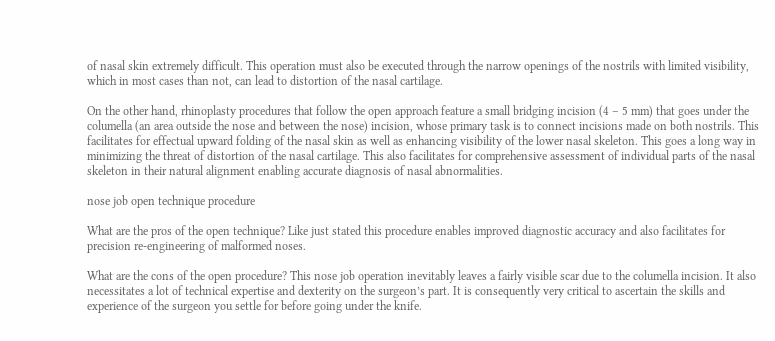of nasal skin extremely difficult. This operation must also be executed through the narrow openings of the nostrils with limited visibility, which in most cases than not, can lead to distortion of the nasal cartilage.

On the other hand, rhinoplasty procedures that follow the open approach feature a small bridging incision (4 – 5 mm) that goes under the columella (an area outside the nose and between the nose) incision, whose primary task is to connect incisions made on both nostrils. This facilitates for effectual upward folding of the nasal skin as well as enhancing visibility of the lower nasal skeleton. This goes a long way in minimizing the threat of distortion of the nasal cartilage. This also facilitates for comprehensive assessment of individual parts of the nasal skeleton in their natural alignment enabling accurate diagnosis of nasal abnormalities.

nose job open technique procedure

What are the pros of the open technique? Like just stated this procedure enables improved diagnostic accuracy and also facilitates for precision re-engineering of malformed noses.

What are the cons of the open procedure? This nose job operation inevitably leaves a fairly visible scar due to the columella incision. It also necessitates a lot of technical expertise and dexterity on the surgeon’s part. It is consequently very critical to ascertain the skills and experience of the surgeon you settle for before going under the knife.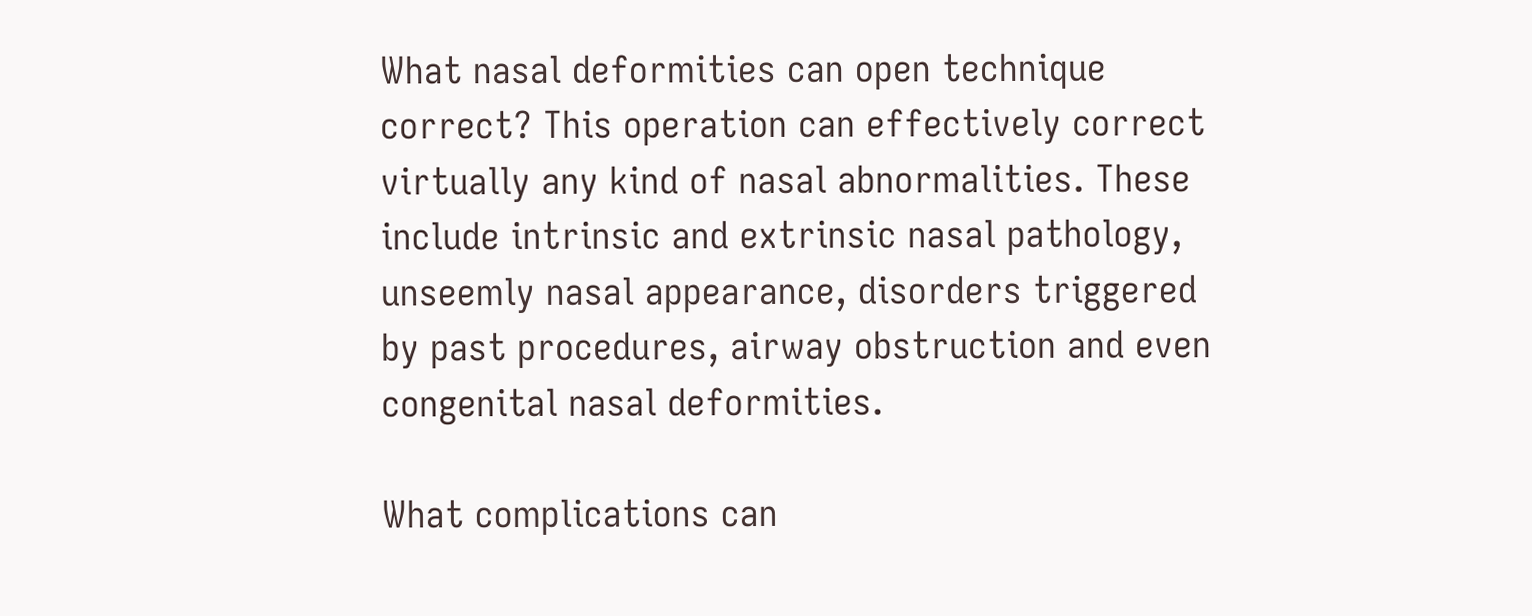What nasal deformities can open technique correct? This operation can effectively correct virtually any kind of nasal abnormalities. These include intrinsic and extrinsic nasal pathology, unseemly nasal appearance, disorders triggered by past procedures, airway obstruction and even congenital nasal deformities.

What complications can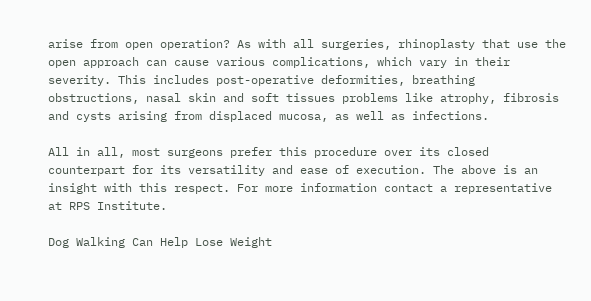arise from open operation? As with all surgeries, rhinoplasty that use the open approach can cause various complications, which vary in their severity. This includes post-operative deformities, breathing obstructions, nasal skin and soft tissues problems like atrophy, fibrosis and cysts arising from displaced mucosa, as well as infections.

All in all, most surgeons prefer this procedure over its closed counterpart for its versatility and ease of execution. The above is an insight with this respect. For more information contact a representative at RPS Institute.

Dog Walking Can Help Lose Weight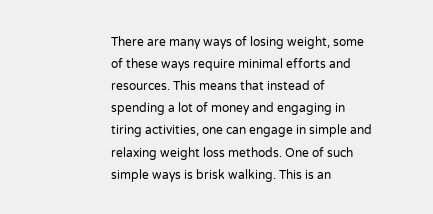There are many ways of losing weight, some of these ways require minimal efforts and resources. This means that instead of spending a lot of money and engaging in tiring activities, one can engage in simple and relaxing weight loss methods. One of such simple ways is brisk walking. This is an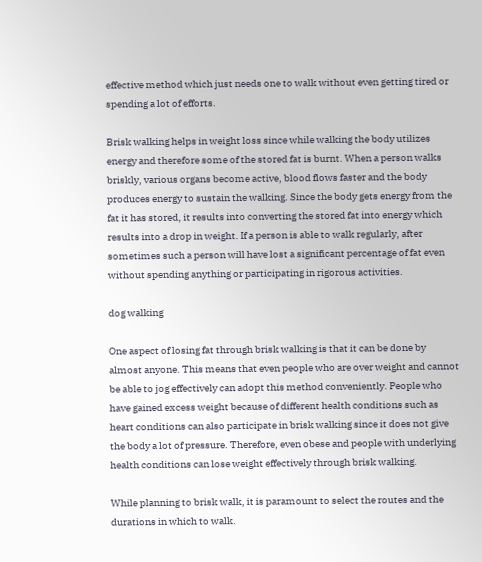effective method which just needs one to walk without even getting tired or spending a lot of efforts.

Brisk walking helps in weight loss since while walking the body utilizes energy and therefore some of the stored fat is burnt. When a person walks briskly, various organs become active, blood flows faster and the body produces energy to sustain the walking. Since the body gets energy from the fat it has stored, it results into converting the stored fat into energy which results into a drop in weight. If a person is able to walk regularly, after sometimes such a person will have lost a significant percentage of fat even without spending anything or participating in rigorous activities.

dog walking

One aspect of losing fat through brisk walking is that it can be done by almost anyone. This means that even people who are over weight and cannot be able to jog effectively can adopt this method conveniently. People who have gained excess weight because of different health conditions such as heart conditions can also participate in brisk walking since it does not give the body a lot of pressure. Therefore, even obese and people with underlying health conditions can lose weight effectively through brisk walking.

While planning to brisk walk, it is paramount to select the routes and the durations in which to walk.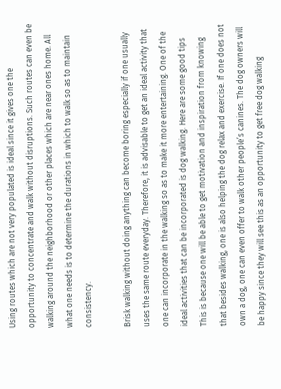Using routes which are not very populated is ideal since it gives one the opportunity to concentrate and walk without disruptions. Such routes can even be walking around the neighborhood or other places which are near ones home. All what one needs is to determine the durations in which to walk so as to maintain consistency.

Brisk walking without doing anything can become boring especially if one usually uses the same route everyday. Therefore, it is advisable to get an ideal activity that one can incorporate in the walking so as to make it more entertaining. One of the ideal activities that can be incorporated is dog walking. Here are some good tips This is because one will be able to get motivation and inspiration from knowing that besides walking, one is also helping the dog relax and exercise. If one does not own a dog, one can even offer to walk other people’s canines. The dog owners will be happy since they will see this as an opportunity to get free dog walking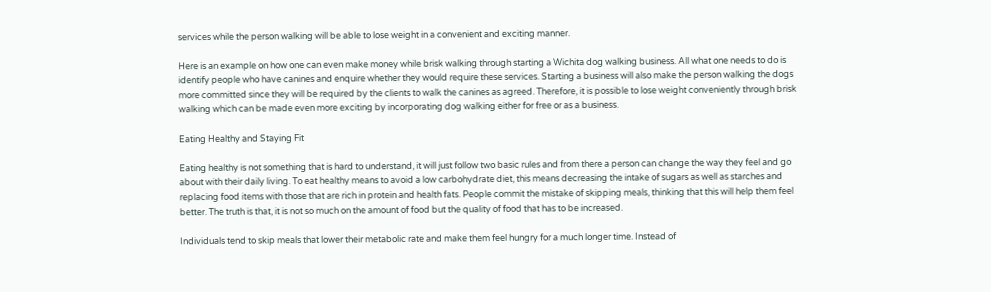services while the person walking will be able to lose weight in a convenient and exciting manner.

Here is an example on how one can even make money while brisk walking through starting a Wichita dog walking business. All what one needs to do is identify people who have canines and enquire whether they would require these services. Starting a business will also make the person walking the dogs more committed since they will be required by the clients to walk the canines as agreed. Therefore, it is possible to lose weight conveniently through brisk walking which can be made even more exciting by incorporating dog walking either for free or as a business.

Eating Healthy and Staying Fit

Eating healthy is not something that is hard to understand, it will just follow two basic rules and from there a person can change the way they feel and go about with their daily living. To eat healthy means to avoid a low carbohydrate diet, this means decreasing the intake of sugars as well as starches and replacing food items with those that are rich in protein and health fats. People commit the mistake of skipping meals, thinking that this will help them feel better. The truth is that, it is not so much on the amount of food but the quality of food that has to be increased.

Individuals tend to skip meals that lower their metabolic rate and make them feel hungry for a much longer time. Instead of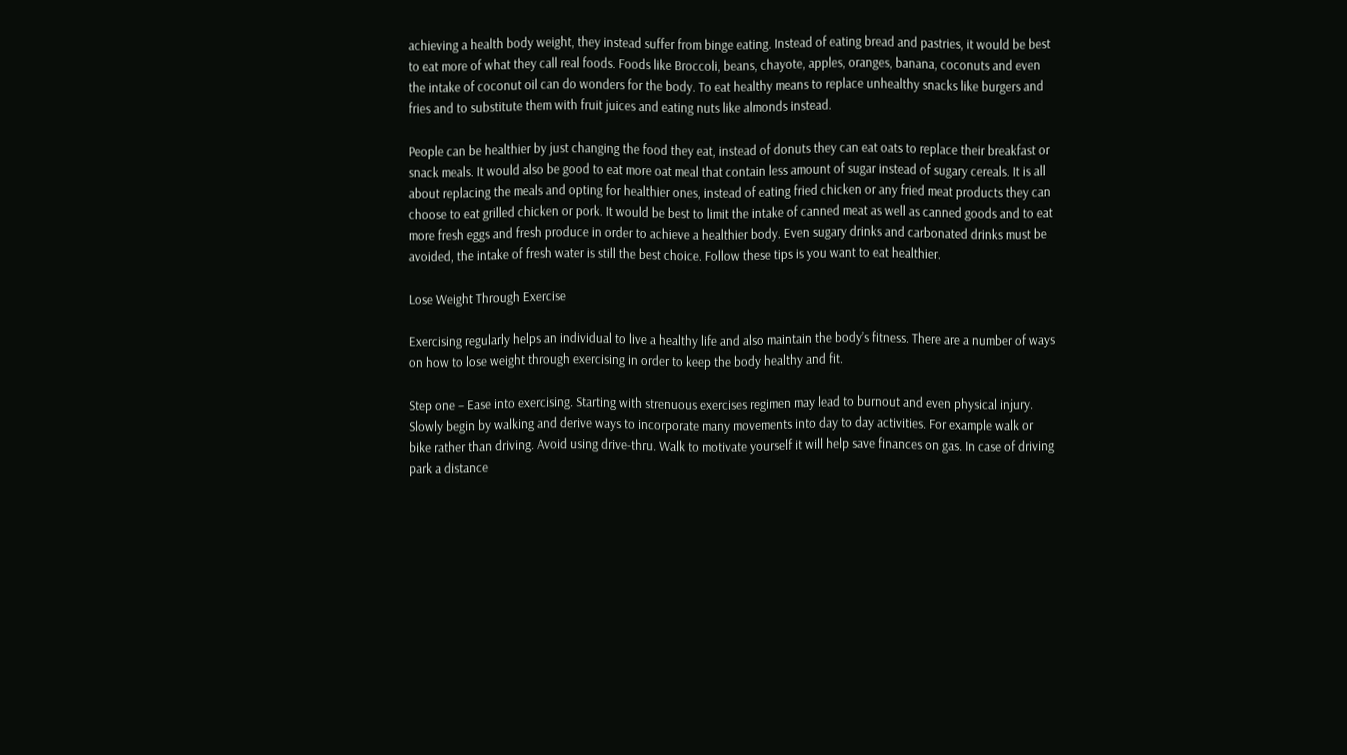achieving a health body weight, they instead suffer from binge eating. Instead of eating bread and pastries, it would be best to eat more of what they call real foods. Foods like Broccoli, beans, chayote, apples, oranges, banana, coconuts and even the intake of coconut oil can do wonders for the body. To eat healthy means to replace unhealthy snacks like burgers and fries and to substitute them with fruit juices and eating nuts like almonds instead.

People can be healthier by just changing the food they eat, instead of donuts they can eat oats to replace their breakfast or snack meals. It would also be good to eat more oat meal that contain less amount of sugar instead of sugary cereals. It is all about replacing the meals and opting for healthier ones, instead of eating fried chicken or any fried meat products they can choose to eat grilled chicken or pork. It would be best to limit the intake of canned meat as well as canned goods and to eat more fresh eggs and fresh produce in order to achieve a healthier body. Even sugary drinks and carbonated drinks must be avoided, the intake of fresh water is still the best choice. Follow these tips is you want to eat healthier.

Lose Weight Through Exercise

Exercising regularly helps an individual to live a healthy life and also maintain the body’s fitness. There are a number of ways on how to lose weight through exercising in order to keep the body healthy and fit.

Step one – Ease into exercising. Starting with strenuous exercises regimen may lead to burnout and even physical injury. Slowly begin by walking and derive ways to incorporate many movements into day to day activities. For example walk or bike rather than driving. Avoid using drive-thru. Walk to motivate yourself it will help save finances on gas. In case of driving park a distance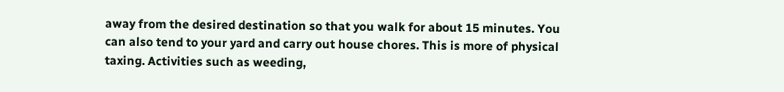away from the desired destination so that you walk for about 15 minutes. You can also tend to your yard and carry out house chores. This is more of physical taxing. Activities such as weeding,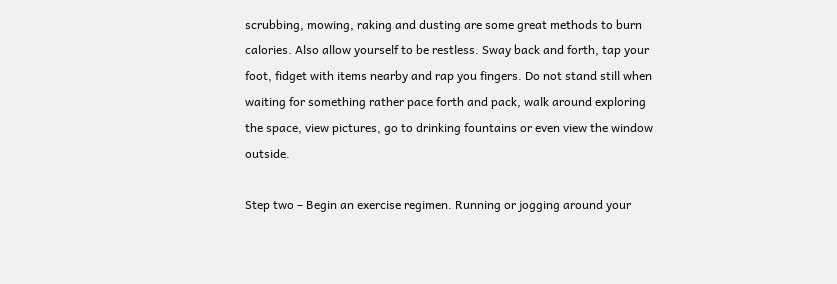scrubbing, mowing, raking and dusting are some great methods to burn calories. Also allow yourself to be restless. Sway back and forth, tap your foot, fidget with items nearby and rap you fingers. Do not stand still when waiting for something rather pace forth and pack, walk around exploring the space, view pictures, go to drinking fountains or even view the window outside.

Step two – Begin an exercise regimen. Running or jogging around your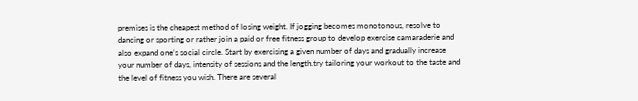premises is the cheapest method of losing weight. If jogging becomes monotonous, resolve to dancing or sporting or rather join a paid or free fitness group to develop exercise camaraderie and also expand one’s social circle. Start by exercising a given number of days and gradually increase your number of days, intensity of sessions and the length.try tailoring your workout to the taste and the level of fitness you wish. There are several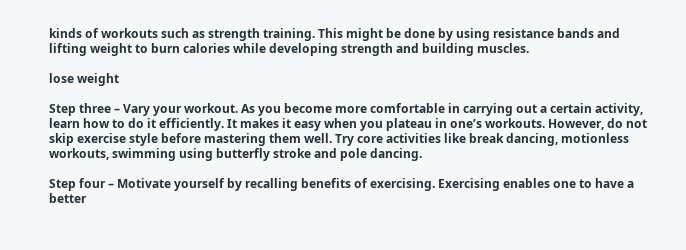kinds of workouts such as strength training. This might be done by using resistance bands and lifting weight to burn calories while developing strength and building muscles.

lose weight

Step three – Vary your workout. As you become more comfortable in carrying out a certain activity, learn how to do it efficiently. It makes it easy when you plateau in one’s workouts. However, do not skip exercise style before mastering them well. Try core activities like break dancing, motionless workouts, swimming using butterfly stroke and pole dancing.

Step four – Motivate yourself by recalling benefits of exercising. Exercising enables one to have a better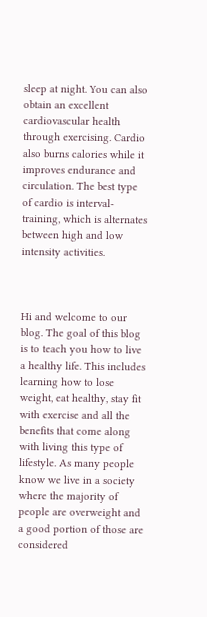sleep at night. You can also obtain an excellent cardiovascular health through exercising. Cardio also burns calories while it improves endurance and circulation. The best type of cardio is interval-training, which is alternates between high and low intensity activities.



Hi and welcome to our blog. The goal of this blog is to teach you how to live a healthy life. This includes learning how to lose weight, eat healthy, stay fit with exercise and all the benefits that come along with living this type of lifestyle. As many people know we live in a society where the majority of people are overweight and a good portion of those are considered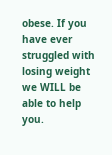obese. If you have ever struggled with losing weight we WILL be able to help you.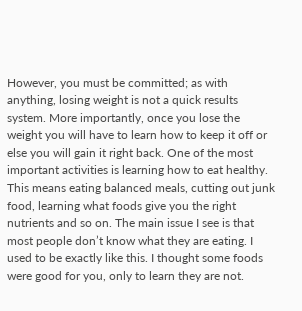However, you must be committed; as with anything, losing weight is not a quick results system. More importantly, once you lose the weight you will have to learn how to keep it off or else you will gain it right back. One of the most important activities is learning how to eat healthy. This means eating balanced meals, cutting out junk food, learning what foods give you the right nutrients and so on. The main issue I see is that most people don’t know what they are eating. I used to be exactly like this. I thought some foods were good for you, only to learn they are not.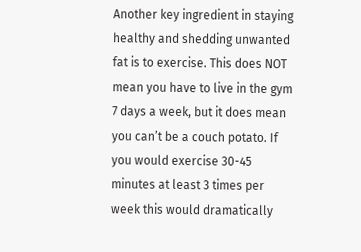Another key ingredient in staying healthy and shedding unwanted fat is to exercise. This does NOT mean you have to live in the gym 7 days a week, but it does mean you can’t be a couch potato. If you would exercise 30-45 minutes at least 3 times per week this would dramatically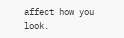affect how you look.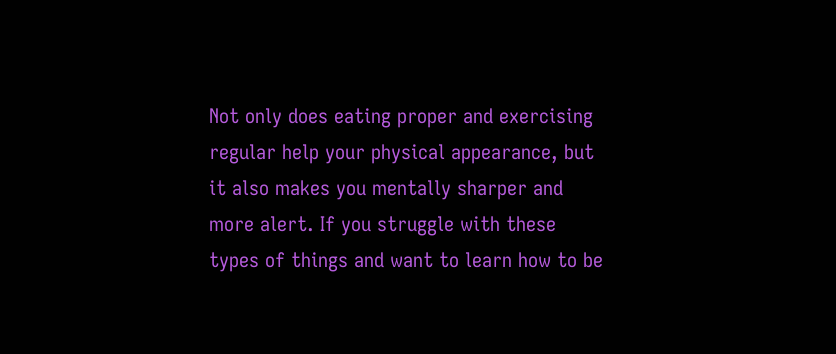Not only does eating proper and exercising regular help your physical appearance, but it also makes you mentally sharper and more alert. If you struggle with these types of things and want to learn how to be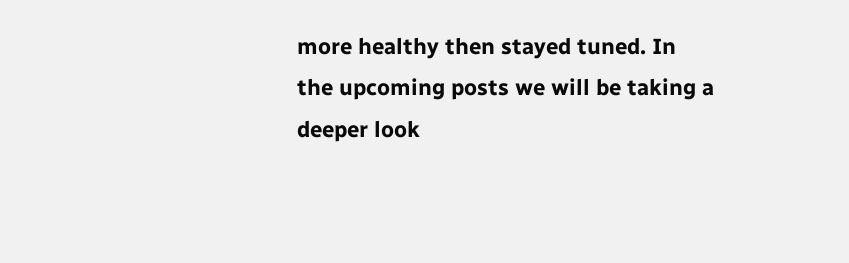more healthy then stayed tuned. In the upcoming posts we will be taking a deeper look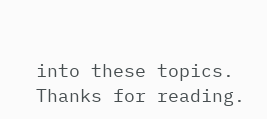into these topics. Thanks for reading.